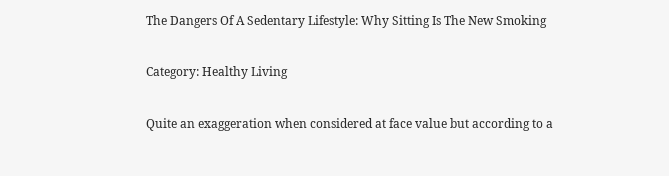The Dangers Of A Sedentary Lifestyle: Why Sitting Is The New Smoking

Category: Healthy Living

Quite an exaggeration when considered at face value but according to a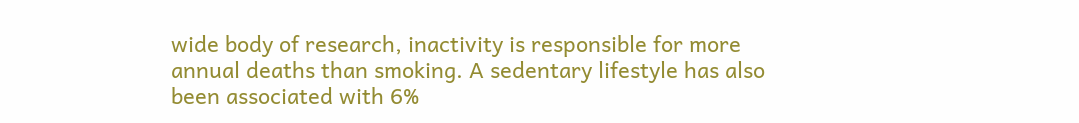wide body of research, inactivity is responsible for more annual deaths than smoking. A sedentary lifestyle has also been associated with 6%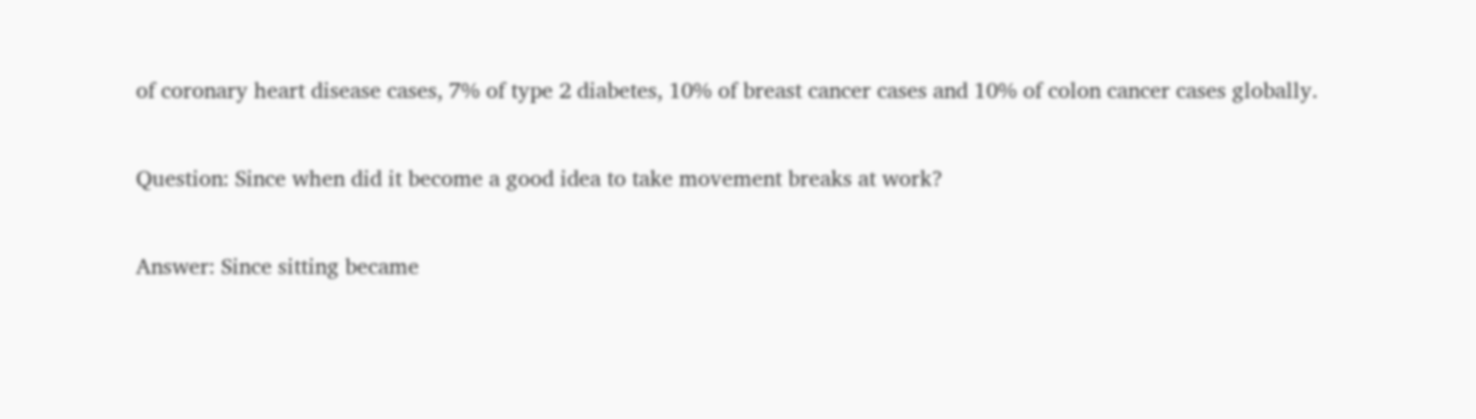of coronary heart disease cases, 7% of type 2 diabetes, 10% of breast cancer cases and 10% of colon cancer cases globally.

Question: Since when did it become a good idea to take movement breaks at work?

Answer: Since sitting became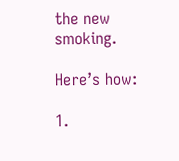the new smoking.

Here’s how:

1.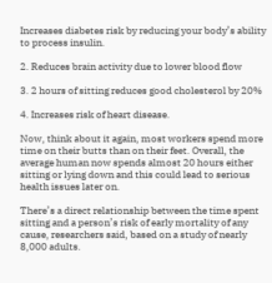Increases diabetes risk by reducing your body’s ability to process insulin.

2. Reduces brain activity due to lower blood flow

3. 2 hours of sitting reduces good cholesterol by 20%

4. Increases risk of heart disease.

Now, think about it again, most workers spend more time on their butts than on their feet. Overall, the average human now spends almost 20 hours either sitting or lying down and this could lead to serious health issues later on.

There’s a direct relationship between the time spent sitting and a person’s risk of early mortality of any cause, researchers said, based on a study of nearly 8,000 adults.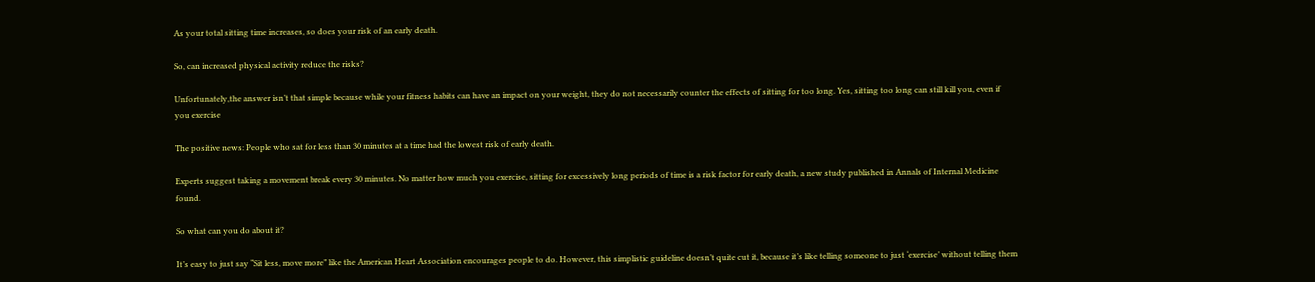As your total sitting time increases, so does your risk of an early death.

So, can increased physical activity reduce the risks?

Unfortunately,the answer isn’t that simple because while your fitness habits can have an impact on your weight, they do not necessarily counter the effects of sitting for too long. Yes, sitting too long can still kill you, even if you exercise

The positive news: People who sat for less than 30 minutes at a time had the lowest risk of early death.

Experts suggest taking a movement break every 30 minutes. No matter how much you exercise, sitting for excessively long periods of time is a risk factor for early death, a new study published in Annals of Internal Medicine found.

So what can you do about it?

It’s easy to just say “Sit less, move more” like the American Heart Association encourages people to do. However, this simplistic guideline doesn’t quite cut it, because it’s like telling someone to just ‘exercise’ without telling them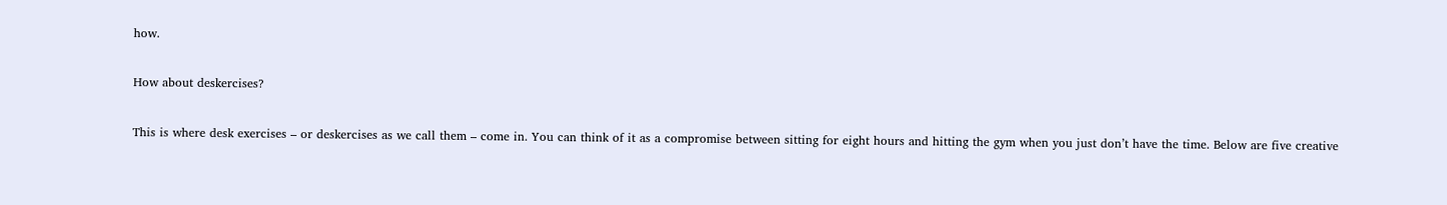how.

How about deskercises?

This is where desk exercises – or deskercises as we call them – come in. You can think of it as a compromise between sitting for eight hours and hitting the gym when you just don’t have the time. Below are five creative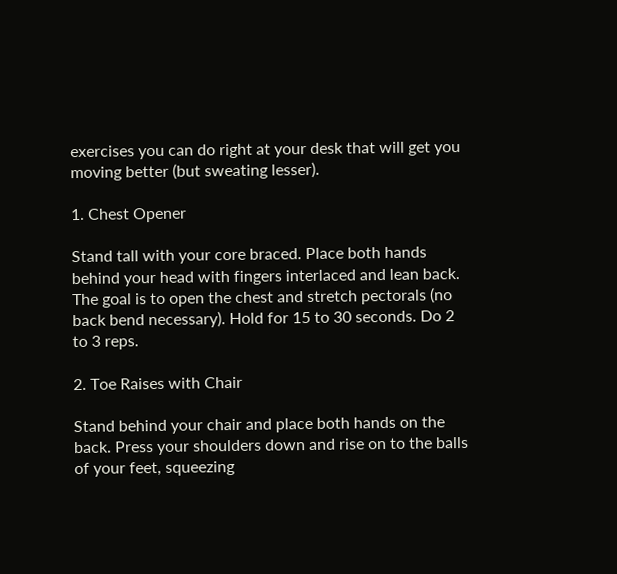exercises you can do right at your desk that will get you moving better (but sweating lesser).

1. Chest Opener

Stand tall with your core braced. Place both hands behind your head with fingers interlaced and lean back. The goal is to open the chest and stretch pectorals (no back bend necessary). Hold for 15 to 30 seconds. Do 2 to 3 reps.

2. Toe Raises with Chair

Stand behind your chair and place both hands on the back. Press your shoulders down and rise on to the balls of your feet, squeezing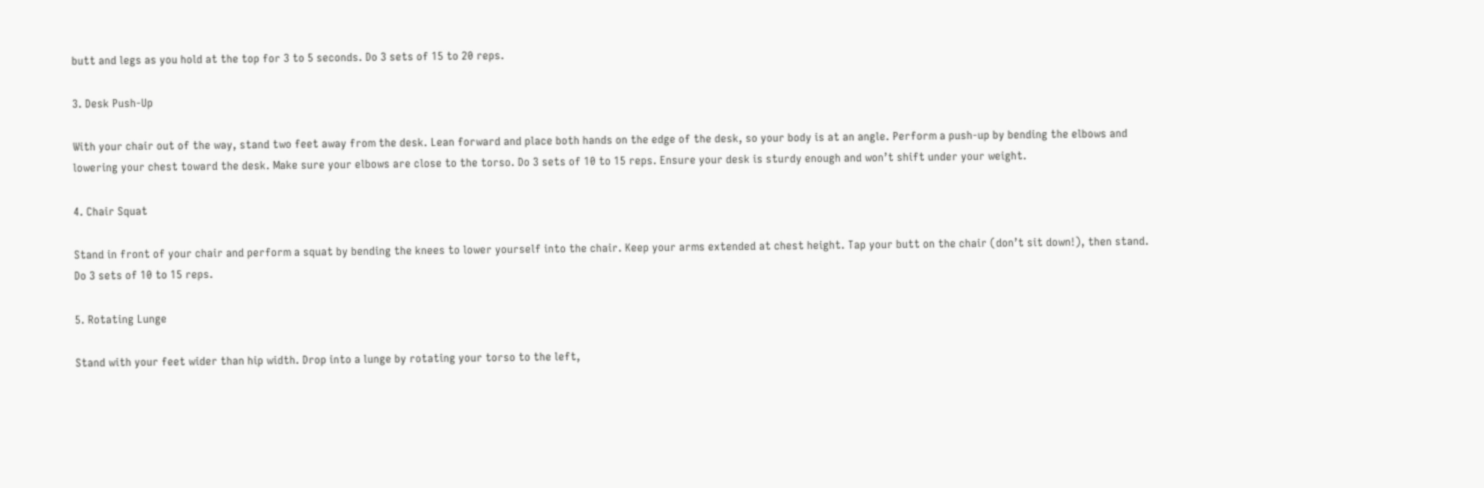butt and legs as you hold at the top for 3 to 5 seconds. Do 3 sets of 15 to 20 reps.

3. Desk Push-Up

With your chair out of the way, stand two feet away from the desk. Lean forward and place both hands on the edge of the desk, so your body is at an angle. Perform a push-up by bending the elbows and lowering your chest toward the desk. Make sure your elbows are close to the torso. Do 3 sets of 10 to 15 reps. Ensure your desk is sturdy enough and won’t shift under your weight.

4. Chair Squat

Stand in front of your chair and perform a squat by bending the knees to lower yourself into the chair. Keep your arms extended at chest height. Tap your butt on the chair (don’t sit down!), then stand. Do 3 sets of 10 to 15 reps.

5. Rotating Lunge

Stand with your feet wider than hip width. Drop into a lunge by rotating your torso to the left,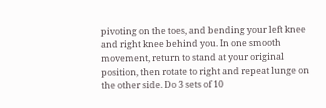pivoting on the toes, and bending your left knee and right knee behind you. In one smooth movement, return to stand at your original position, then rotate to right and repeat lunge on the other side. Do 3 sets of 10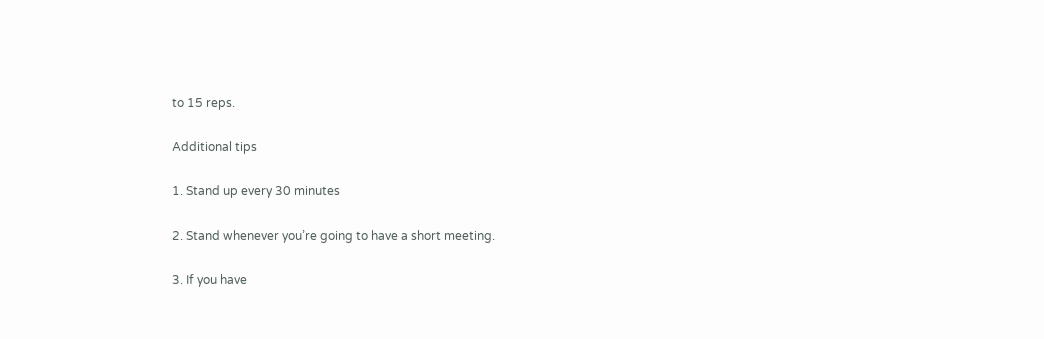to 15 reps.

Additional tips

1. Stand up every 30 minutes

2. Stand whenever you’re going to have a short meeting.

3. If you have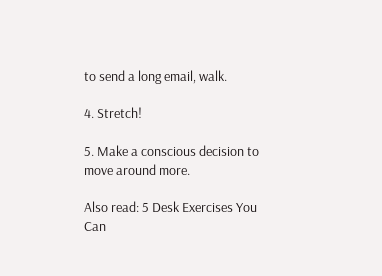to send a long email, walk.

4. Stretch!

5. Make a conscious decision to move around more.

Also read: 5 Desk Exercises You Can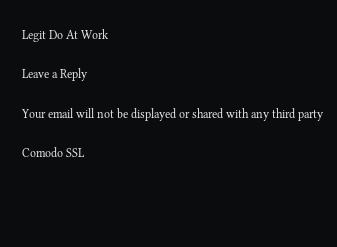Legit Do At Work

Leave a Reply

Your email will not be displayed or shared with any third party

Comodo SSL